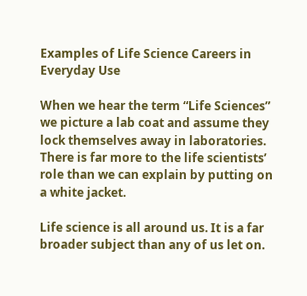Examples of Life Science Careers in Everyday Use

When we hear the term “Life Sciences” we picture a lab coat and assume they lock themselves away in laboratories. There is far more to the life scientists’ role than we can explain by putting on a white jacket.

Life science is all around us. It is a far broader subject than any of us let on.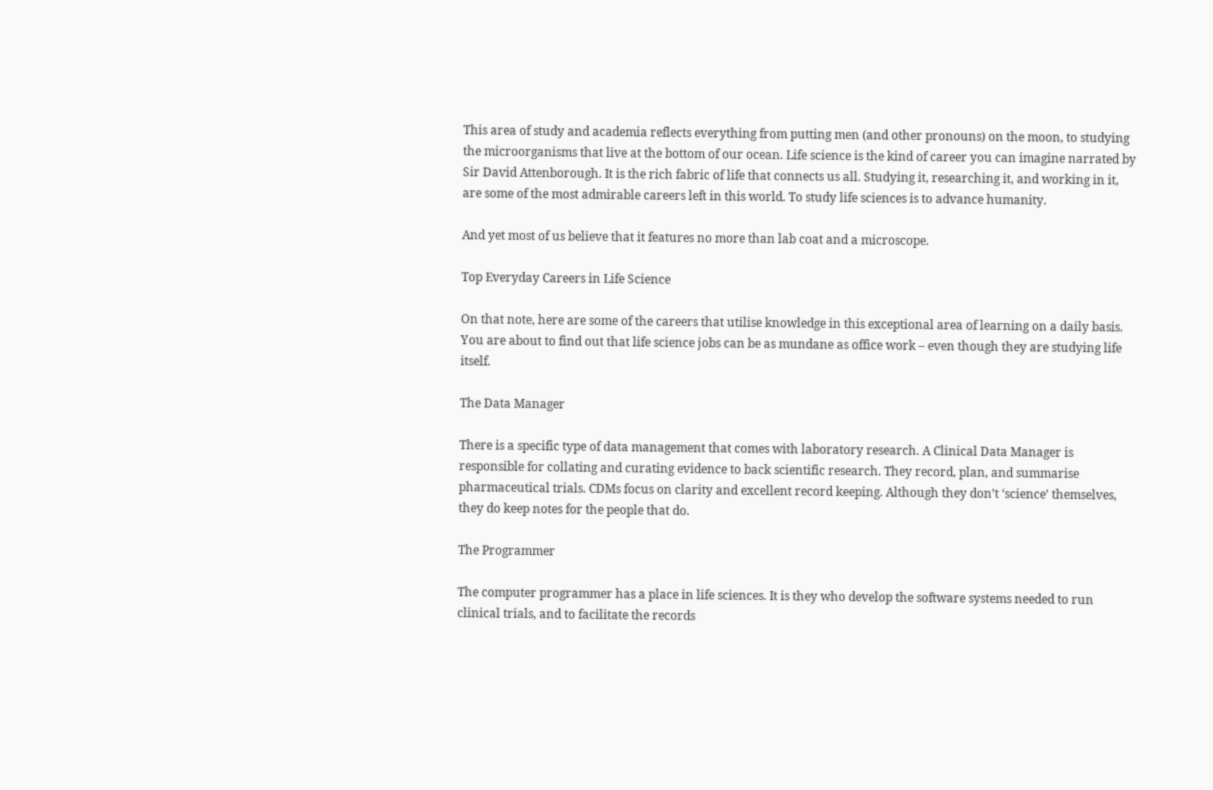This area of study and academia reflects everything from putting men (and other pronouns) on the moon, to studying the microorganisms that live at the bottom of our ocean. Life science is the kind of career you can imagine narrated by Sir David Attenborough. It is the rich fabric of life that connects us all. Studying it, researching it, and working in it, are some of the most admirable careers left in this world. To study life sciences is to advance humanity.

And yet most of us believe that it features no more than lab coat and a microscope.

Top Everyday Careers in Life Science

On that note, here are some of the careers that utilise knowledge in this exceptional area of learning on a daily basis. You are about to find out that life science jobs can be as mundane as office work – even though they are studying life itself.

The Data Manager

There is a specific type of data management that comes with laboratory research. A Clinical Data Manager is responsible for collating and curating evidence to back scientific research. They record, plan, and summarise pharmaceutical trials. CDMs focus on clarity and excellent record keeping. Although they don’t ‘science’ themselves, they do keep notes for the people that do.

The Programmer

The computer programmer has a place in life sciences. It is they who develop the software systems needed to run clinical trials, and to facilitate the records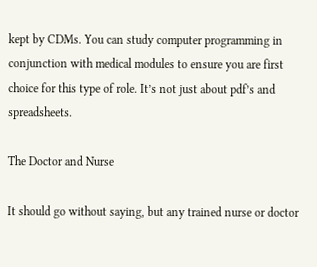kept by CDMs. You can study computer programming in conjunction with medical modules to ensure you are first choice for this type of role. It’s not just about pdf’s and spreadsheets.

The Doctor and Nurse

It should go without saying, but any trained nurse or doctor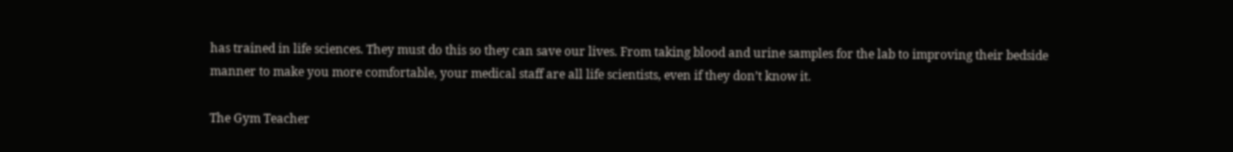has trained in life sciences. They must do this so they can save our lives. From taking blood and urine samples for the lab to improving their bedside manner to make you more comfortable, your medical staff are all life scientists, even if they don’t know it.

The Gym Teacher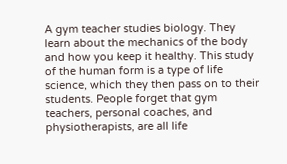A gym teacher studies biology. They learn about the mechanics of the body and how you keep it healthy. This study of the human form is a type of life science, which they then pass on to their students. People forget that gym teachers, personal coaches, and physiotherapists, are all life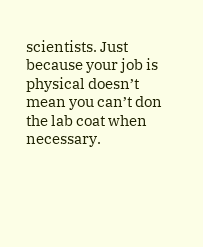scientists. Just because your job is physical doesn’t mean you can’t don the lab coat when necessary.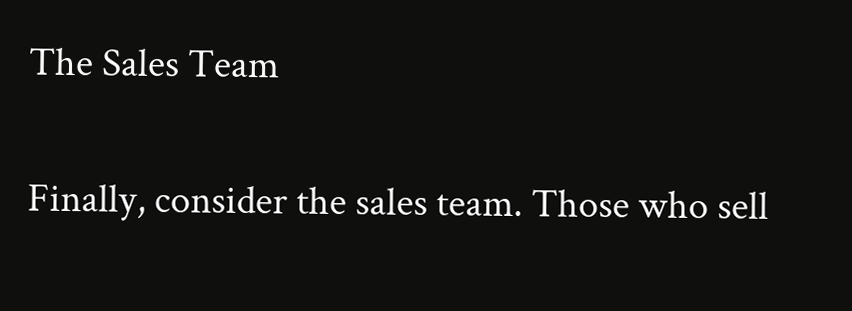The Sales Team

Finally, consider the sales team. Those who sell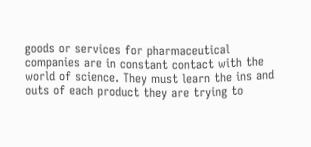goods or services for pharmaceutical companies are in constant contact with the world of science. They must learn the ins and outs of each product they are trying to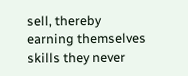sell, thereby earning themselves skills they never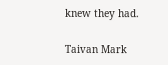knew they had.

Taivan Mark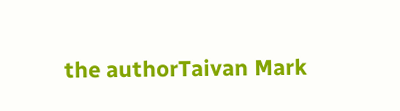the authorTaivan Mark